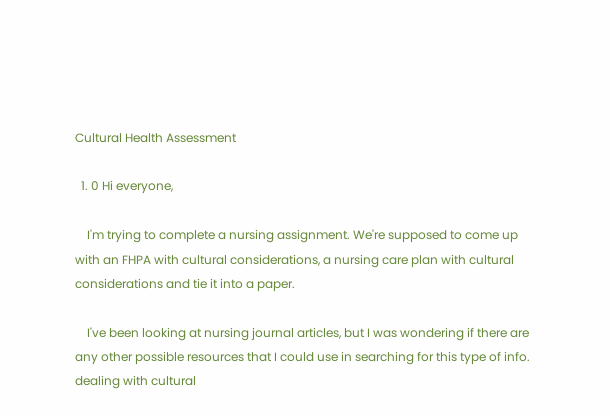Cultural Health Assessment

  1. 0 Hi everyone,

    I'm trying to complete a nursing assignment. We're supposed to come up with an FHPA with cultural considerations, a nursing care plan with cultural considerations and tie it into a paper.

    I've been looking at nursing journal articles, but I was wondering if there are any other possible resources that I could use in searching for this type of info. dealing with cultural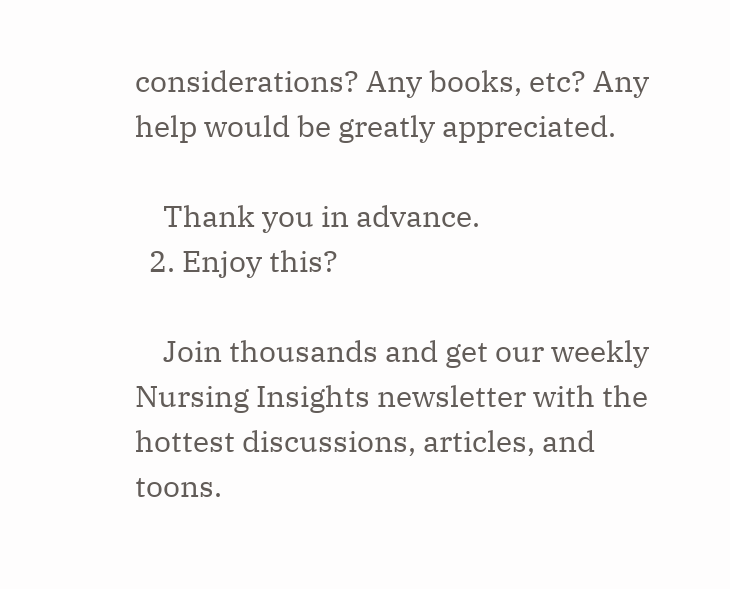considerations? Any books, etc? Any help would be greatly appreciated.

    Thank you in advance.
  2. Enjoy this?

    Join thousands and get our weekly Nursing Insights newsletter with the hottest discussions, articles, and toons.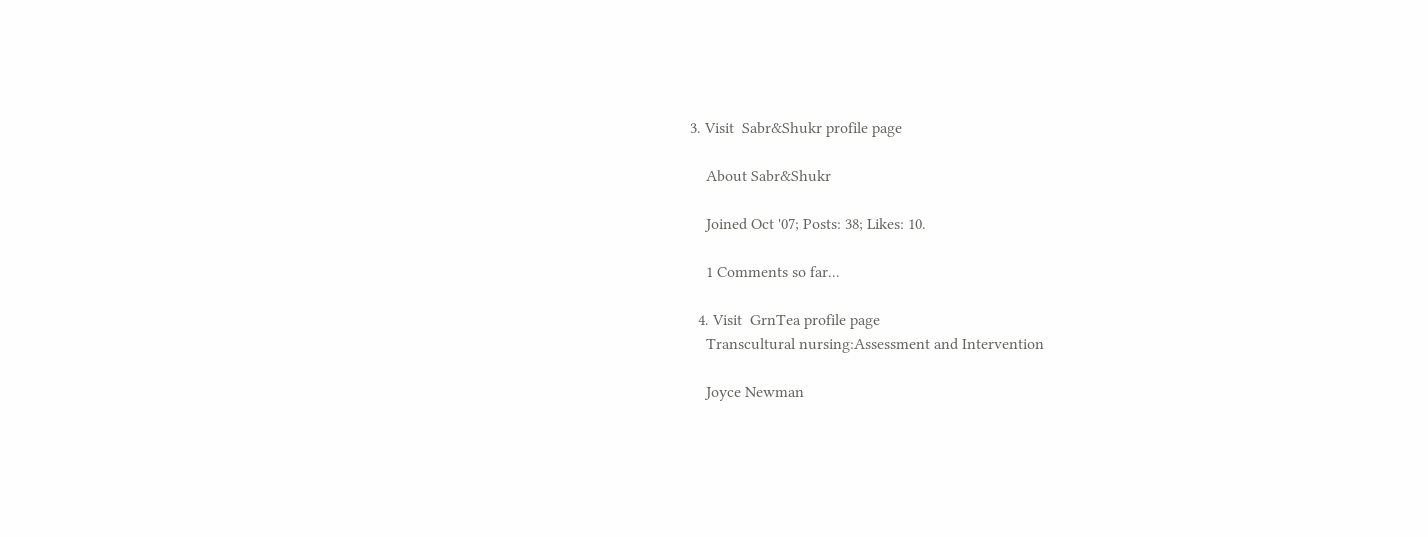3. Visit  Sabr&Shukr profile page

    About Sabr&Shukr

    Joined Oct '07; Posts: 38; Likes: 10.

    1 Comments so far...

  4. Visit  GrnTea profile page
    Transcultural nursing:Assessment and Intervention

    Joyce Newman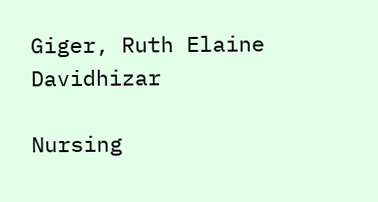Giger, Ruth Elaine Davidhizar

Nursing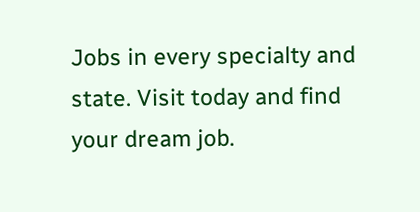Jobs in every specialty and state. Visit today and find your dream job.